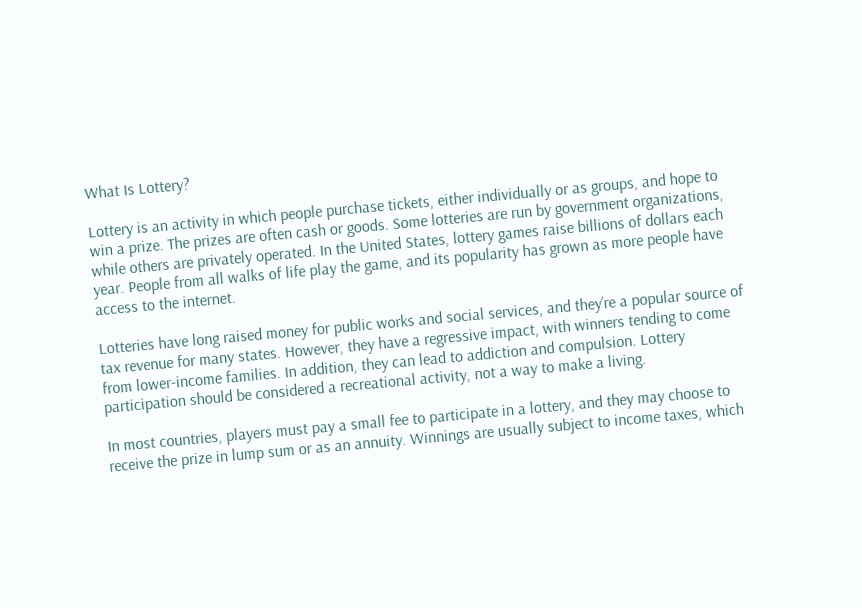What Is Lottery?

Lottery is an activity in which people purchase tickets, either individually or as groups, and hope to win a prize. The prizes are often cash or goods. Some lotteries are run by government organizations, while others are privately operated. In the United States, lottery games raise billions of dollars each year. People from all walks of life play the game, and its popularity has grown as more people have access to the internet.

Lotteries have long raised money for public works and social services, and they’re a popular source of tax revenue for many states. However, they have a regressive impact, with winners tending to come from lower-income families. In addition, they can lead to addiction and compulsion. Lottery participation should be considered a recreational activity, not a way to make a living.

In most countries, players must pay a small fee to participate in a lottery, and they may choose to receive the prize in lump sum or as an annuity. Winnings are usually subject to income taxes, which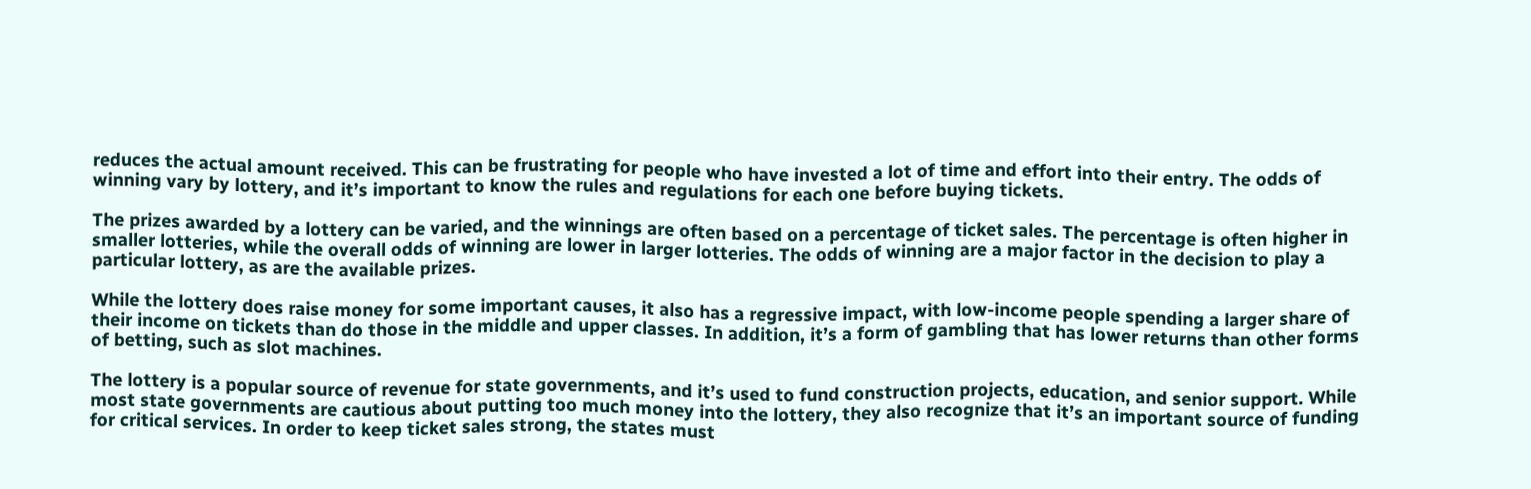reduces the actual amount received. This can be frustrating for people who have invested a lot of time and effort into their entry. The odds of winning vary by lottery, and it’s important to know the rules and regulations for each one before buying tickets.

The prizes awarded by a lottery can be varied, and the winnings are often based on a percentage of ticket sales. The percentage is often higher in smaller lotteries, while the overall odds of winning are lower in larger lotteries. The odds of winning are a major factor in the decision to play a particular lottery, as are the available prizes.

While the lottery does raise money for some important causes, it also has a regressive impact, with low-income people spending a larger share of their income on tickets than do those in the middle and upper classes. In addition, it’s a form of gambling that has lower returns than other forms of betting, such as slot machines.

The lottery is a popular source of revenue for state governments, and it’s used to fund construction projects, education, and senior support. While most state governments are cautious about putting too much money into the lottery, they also recognize that it’s an important source of funding for critical services. In order to keep ticket sales strong, the states must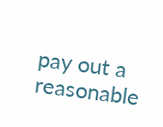pay out a reasonable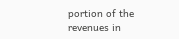portion of the revenues in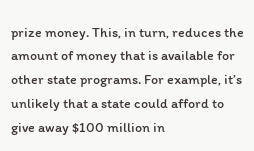prize money. This, in turn, reduces the amount of money that is available for other state programs. For example, it’s unlikely that a state could afford to give away $100 million in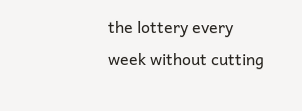the lottery every week without cutting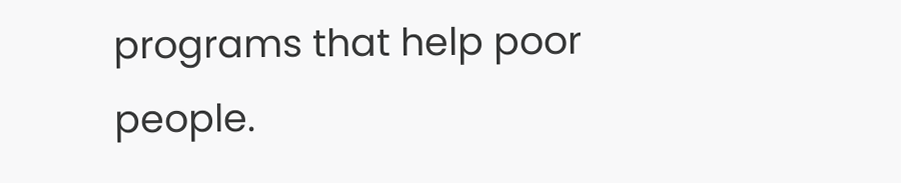programs that help poor people.